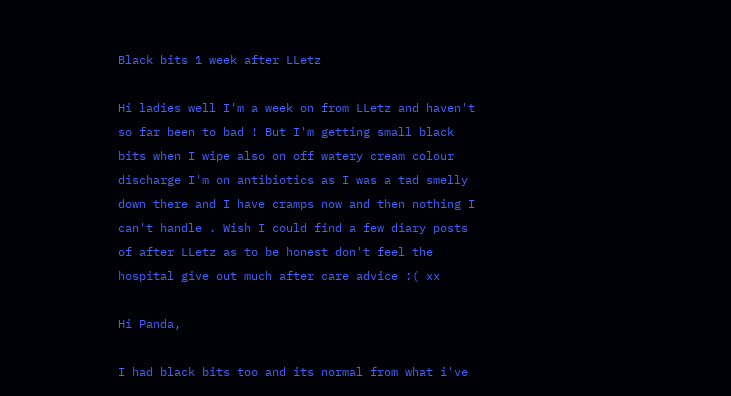Black bits 1 week after LLetz

Hi ladies well I'm a week on from LLetz and haven't so far been to bad ! But I'm getting small black bits when I wipe also on off watery cream colour discharge I'm on antibiotics as I was a tad smelly down there and I have cramps now and then nothing I can't handle . Wish I could find a few diary posts of after LLetz as to be honest don't feel the hospital give out much after care advice :( xx

Hi Panda,

I had black bits too and its normal from what i've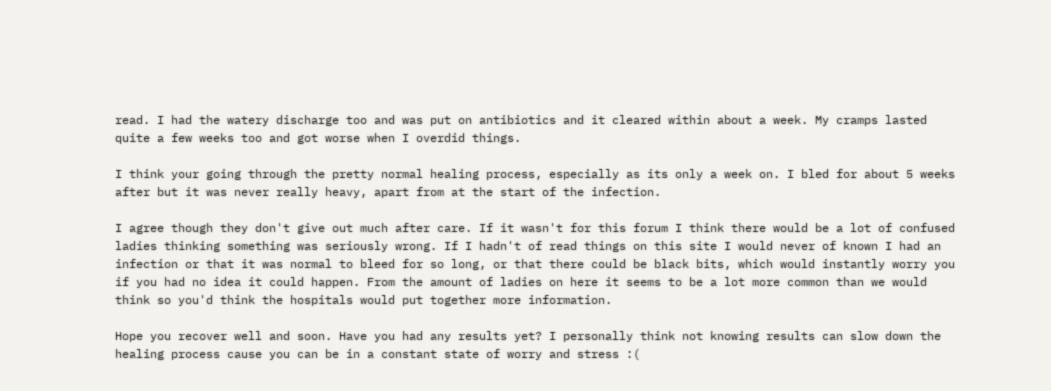read. I had the watery discharge too and was put on antibiotics and it cleared within about a week. My cramps lasted quite a few weeks too and got worse when I overdid things.

I think your going through the pretty normal healing process, especially as its only a week on. I bled for about 5 weeks after but it was never really heavy, apart from at the start of the infection.

I agree though they don't give out much after care. If it wasn't for this forum I think there would be a lot of confused ladies thinking something was seriously wrong. If I hadn't of read things on this site I would never of known I had an infection or that it was normal to bleed for so long, or that there could be black bits, which would instantly worry you if you had no idea it could happen. From the amount of ladies on here it seems to be a lot more common than we would think so you'd think the hospitals would put together more information.

Hope you recover well and soon. Have you had any results yet? I personally think not knowing results can slow down the healing process cause you can be in a constant state of worry and stress :(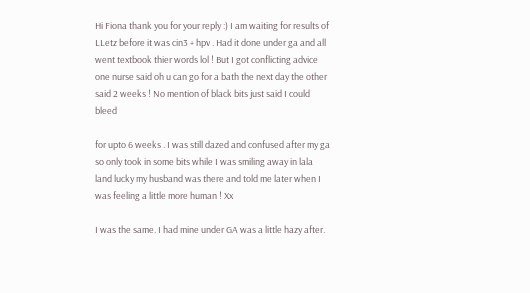Hi Fiona thank you for your reply :) I am waiting for results of LLetz before it was cin3 + hpv . Had it done under ga and all went textbook thier words lol ! But I got conflicting advice one nurse said oh u can go for a bath the next day the other said 2 weeks ! No mention of black bits just said I could bleed

for upto 6 weeks . I was still dazed and confused after my ga so only took in some bits while I was smiling away in lala land lucky my husband was there and told me later when I was feeling a little more human ! Xx

I was the same. I had mine under GA was a little hazy after.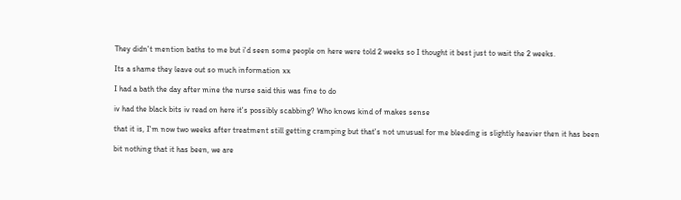They didn't mention baths to me but i'd seen some people on here were told 2 weeks so I thought it best just to wait the 2 weeks.

Its a shame they leave out so much information xx

I had a bath the day after mine the nurse said this was fine to do

iv had the black bits iv read on here it's possibly scabbing? Who knows kind of makes sense

that it is, I'm now two weeks after treatment still getting cramping but that's not unusual for me bleeding is slightly heavier then it has been

bit nothing that it has been, we are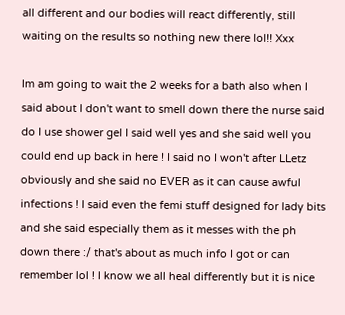all different and our bodies will react differently, still waiting on the results so nothing new there lol!! Xxx

Im am going to wait the 2 weeks for a bath also when I said about I don't want to smell down there the nurse said do I use shower gel I said well yes and she said well you could end up back in here ! I said no I won't after LLetz obviously and she said no EVER as it can cause awful infections ! I said even the femi stuff designed for lady bits and she said especially them as it messes with the ph down there :/ that's about as much info I got or can remember lol ! I know we all heal differently but it is nice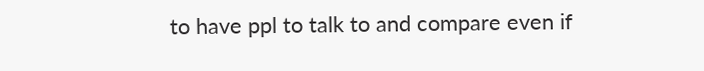to have ppl to talk to and compare even if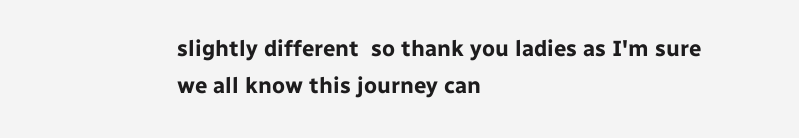slightly different  so thank you ladies as I'm sure we all know this journey can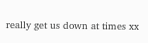really get us down at times xx